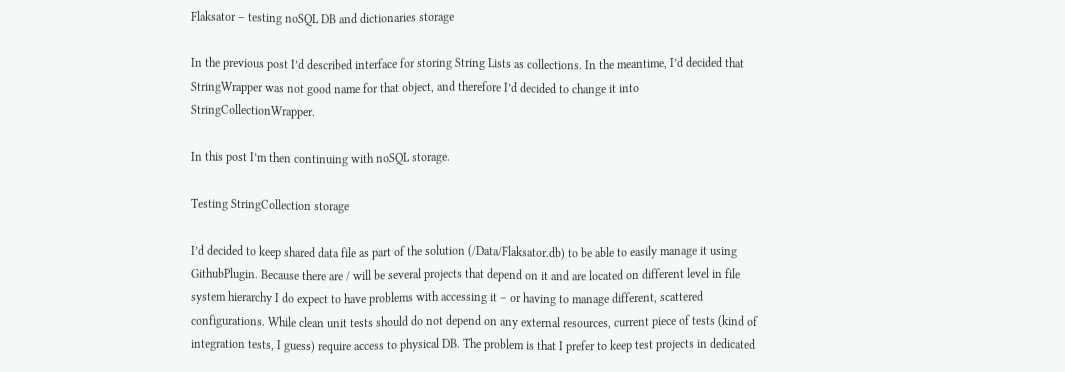Flaksator – testing noSQL DB and dictionaries storage

In the previous post I’d described interface for storing String Lists as collections. In the meantime, I’d decided that StringWrapper was not good name for that object, and therefore I’d decided to change it into StringCollectionWrapper.

In this post I’m then continuing with noSQL storage.

Testing StringCollection storage

I’d decided to keep shared data file as part of the solution (/Data/Flaksator.db) to be able to easily manage it using GithubPlugin. Because there are / will be several projects that depend on it and are located on different level in file system hierarchy I do expect to have problems with accessing it – or having to manage different, scattered configurations. While clean unit tests should do not depend on any external resources, current piece of tests (kind of integration tests, I guess) require access to physical DB. The problem is that I prefer to keep test projects in dedicated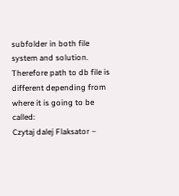subfolder in both file system and solution. Therefore path to db file is different depending from where it is going to be called:
Czytaj dalej Flaksator –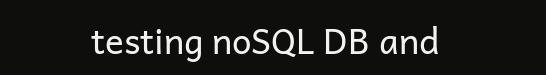testing noSQL DB and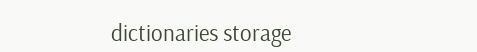dictionaries storage